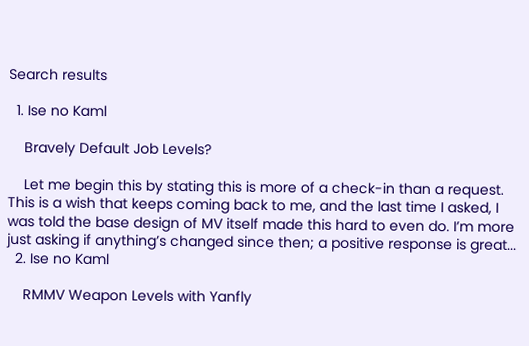Search results

  1. Ise no Kaml

    Bravely Default Job Levels?

    Let me begin this by stating this is more of a check-in than a request. This is a wish that keeps coming back to me, and the last time I asked, I was told the base design of MV itself made this hard to even do. I’m more just asking if anything’s changed since then; a positive response is great...
  2. Ise no Kaml

    RMMV Weapon Levels with Yanfly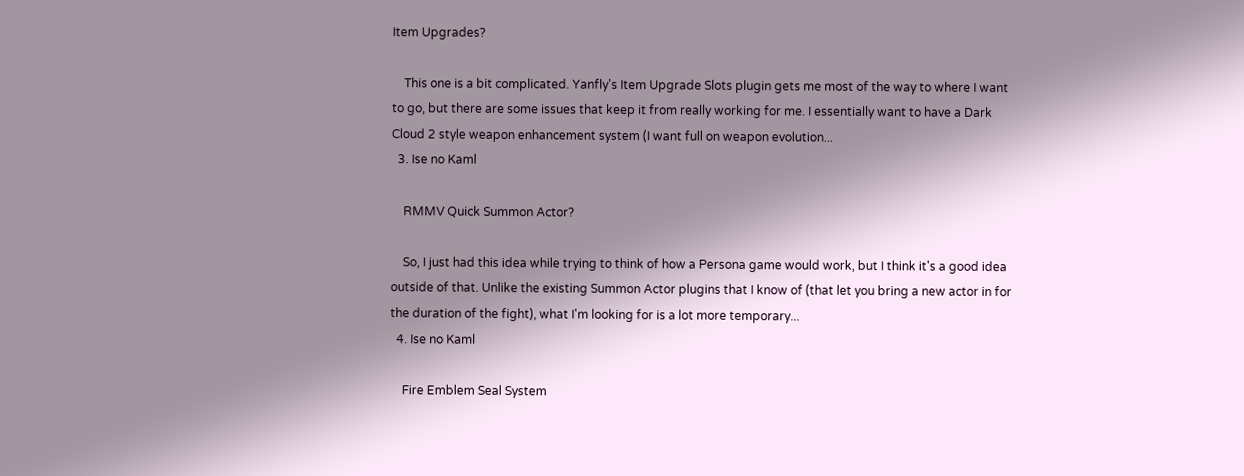Item Upgrades?

    This one is a bit complicated. Yanfly's Item Upgrade Slots plugin gets me most of the way to where I want to go, but there are some issues that keep it from really working for me. I essentially want to have a Dark Cloud 2 style weapon enhancement system (I want full on weapon evolution...
  3. Ise no Kaml

    RMMV Quick Summon Actor?

    So, I just had this idea while trying to think of how a Persona game would work, but I think it's a good idea outside of that. Unlike the existing Summon Actor plugins that I know of (that let you bring a new actor in for the duration of the fight), what I'm looking for is a lot more temporary...
  4. Ise no Kaml

    Fire Emblem Seal System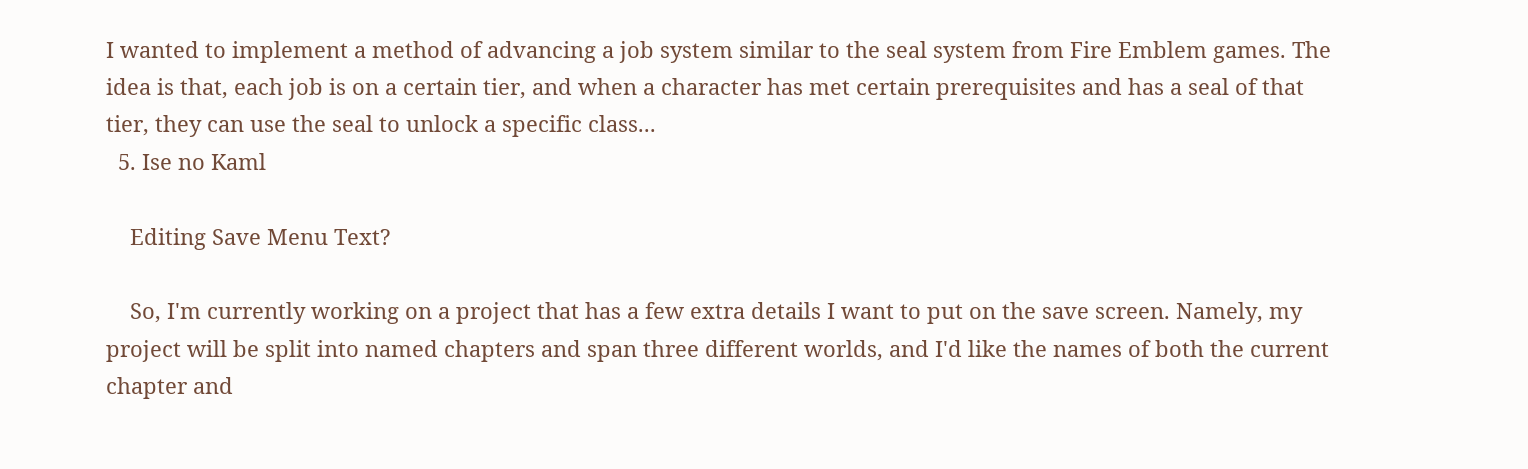I wanted to implement a method of advancing a job system similar to the seal system from Fire Emblem games. The idea is that, each job is on a certain tier, and when a character has met certain prerequisites and has a seal of that tier, they can use the seal to unlock a specific class...
  5. Ise no Kaml

    Editing Save Menu Text?

    So, I'm currently working on a project that has a few extra details I want to put on the save screen. Namely, my project will be split into named chapters and span three different worlds, and I'd like the names of both the current chapter and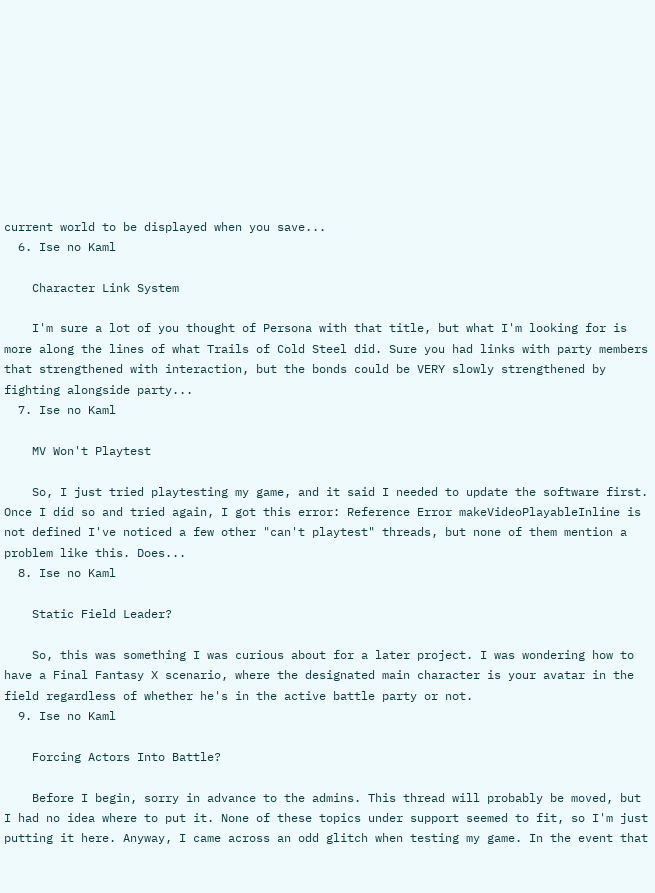current world to be displayed when you save...
  6. Ise no Kaml

    Character Link System

    I'm sure a lot of you thought of Persona with that title, but what I'm looking for is more along the lines of what Trails of Cold Steel did. Sure you had links with party members that strengthened with interaction, but the bonds could be VERY slowly strengthened by fighting alongside party...
  7. Ise no Kaml

    MV Won't Playtest

    So, I just tried playtesting my game, and it said I needed to update the software first. Once I did so and tried again, I got this error: Reference Error makeVideoPlayableInline is not defined I've noticed a few other "can't playtest" threads, but none of them mention a problem like this. Does...
  8. Ise no Kaml

    Static Field Leader?

    So, this was something I was curious about for a later project. I was wondering how to have a Final Fantasy X scenario, where the designated main character is your avatar in the field regardless of whether he's in the active battle party or not.
  9. Ise no Kaml

    Forcing Actors Into Battle?

    Before I begin, sorry in advance to the admins. This thread will probably be moved, but I had no idea where to put it. None of these topics under support seemed to fit, so I'm just putting it here. Anyway, I came across an odd glitch when testing my game. In the event that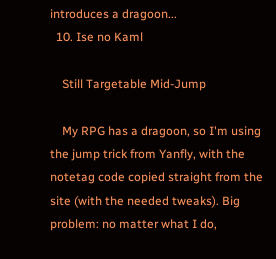introduces a dragoon...
  10. Ise no Kaml

    Still Targetable Mid-Jump

    My RPG has a dragoon, so I'm using the jump trick from Yanfly, with the notetag code copied straight from the site (with the needed tweaks). Big problem: no matter what I do,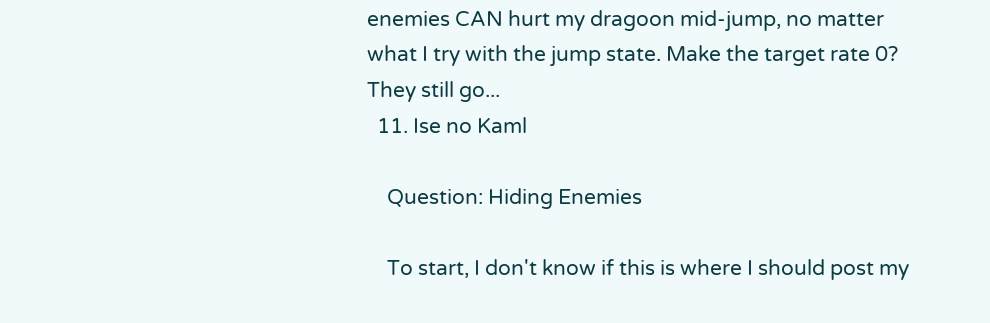enemies CAN hurt my dragoon mid-jump, no matter what I try with the jump state. Make the target rate 0? They still go...
  11. Ise no Kaml

    Question: Hiding Enemies

    To start, I don't know if this is where I should post my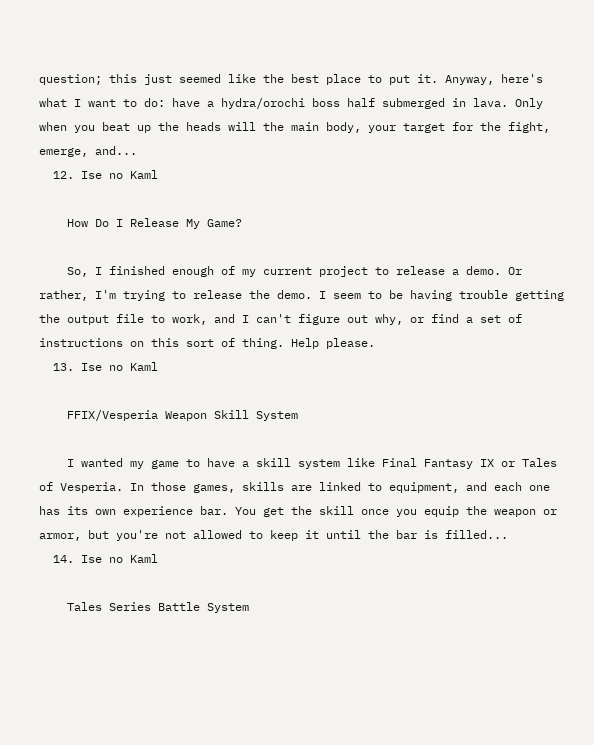question; this just seemed like the best place to put it. Anyway, here's what I want to do: have a hydra/orochi boss half submerged in lava. Only when you beat up the heads will the main body, your target for the fight, emerge, and...
  12. Ise no Kaml

    How Do I Release My Game?

    So, I finished enough of my current project to release a demo. Or rather, I'm trying to release the demo. I seem to be having trouble getting the output file to work, and I can't figure out why, or find a set of instructions on this sort of thing. Help please.
  13. Ise no Kaml

    FFIX/Vesperia Weapon Skill System

    I wanted my game to have a skill system like Final Fantasy IX or Tales of Vesperia. In those games, skills are linked to equipment, and each one has its own experience bar. You get the skill once you equip the weapon or armor, but you're not allowed to keep it until the bar is filled...
  14. Ise no Kaml

    Tales Series Battle System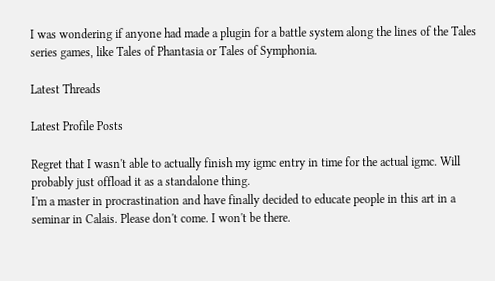I was wondering if anyone had made a plugin for a battle system along the lines of the Tales series games, like Tales of Phantasia or Tales of Symphonia.

Latest Threads

Latest Profile Posts

Regret that I wasn't able to actually finish my igmc entry in time for the actual igmc. Will probably just offload it as a standalone thing.
I'm a master in procrastination and have finally decided to educate people in this art in a seminar in Calais. Please don't come. I won't be there.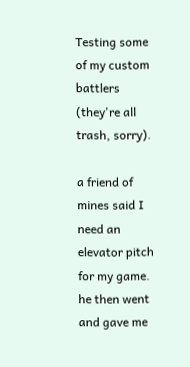Testing some of my custom battlers (they're all trash, sorry).

a friend of mines said I need an elevator pitch for my game. he then went and gave me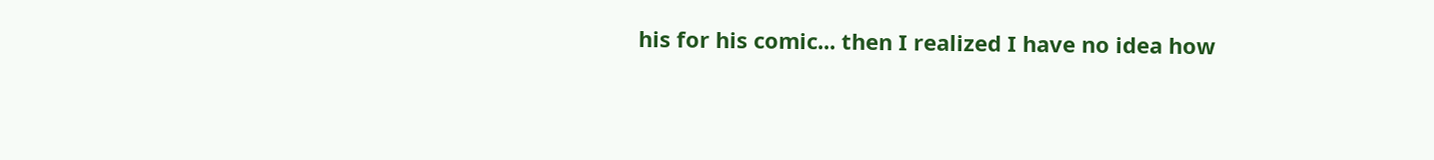his for his comic... then I realized I have no idea how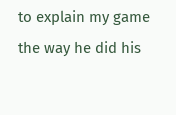to explain my game the way he did his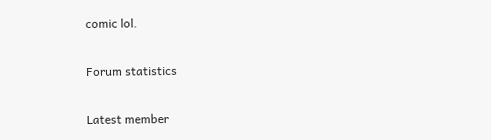comic lol.

Forum statistics

Latest member